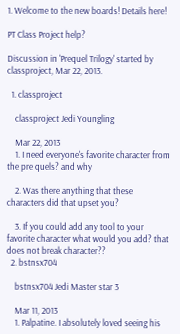1. Welcome to the new boards! Details here!

PT Class Project help?

Discussion in 'Prequel Trilogy' started by classproject, Mar 22, 2013.

  1. classproject

    classproject Jedi Youngling

    Mar 22, 2013
    1. I need everyone's favorite character from the pre quels? and why

    2. Was there anything that these characters did that upset you?

    3. If you could add any tool to your favorite character what would you add? that does not break character??
  2. bstnsx704

    bstnsx704 Jedi Master star 3

    Mar 11, 2013
    1. Palpatine. I absolutely loved seeing his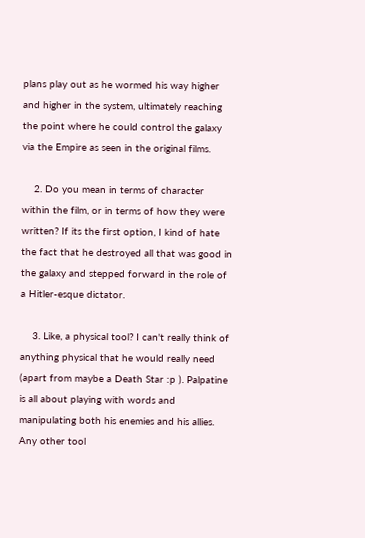plans play out as he wormed his way higher and higher in the system, ultimately reaching the point where he could control the galaxy via the Empire as seen in the original films.

    2. Do you mean in terms of character within the film, or in terms of how they were written? If its the first option, I kind of hate the fact that he destroyed all that was good in the galaxy and stepped forward in the role of a Hitler-esque dictator.

    3. Like, a physical tool? I can't really think of anything physical that he would really need (apart from maybe a Death Star :p ). Palpatine is all about playing with words and manipulating both his enemies and his allies. Any other tool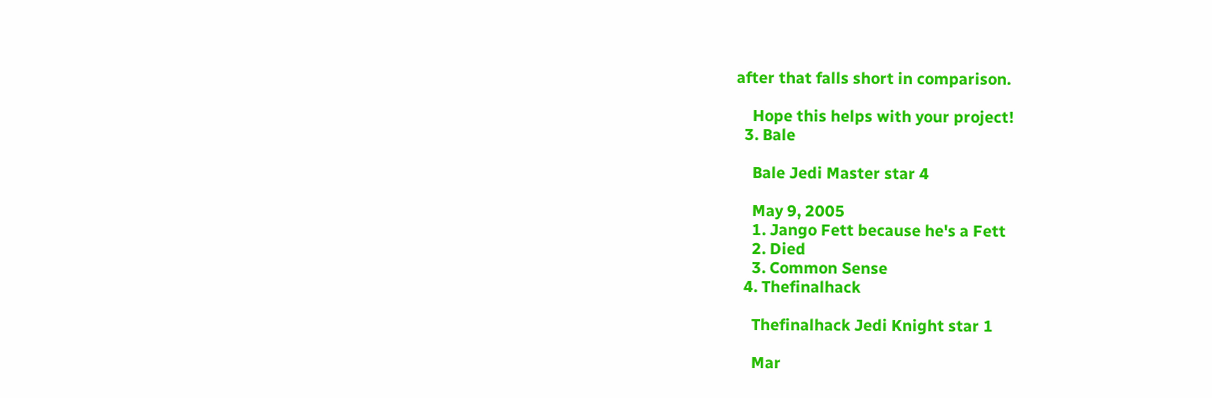after that falls short in comparison.

    Hope this helps with your project!
  3. Bale

    Bale Jedi Master star 4

    May 9, 2005
    1. Jango Fett because he's a Fett
    2. Died
    3. Common Sense
  4. Thefinalhack

    Thefinalhack Jedi Knight star 1

    Mar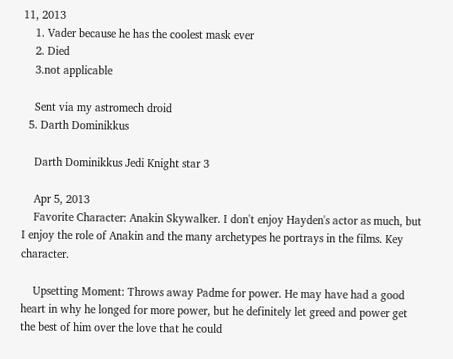11, 2013
    1. Vader because he has the coolest mask ever
    2. Died
    3.not applicable

    Sent via my astromech droid
  5. Darth Dominikkus

    Darth Dominikkus Jedi Knight star 3

    Apr 5, 2013
    Favorite Character: Anakin Skywalker. I don't enjoy Hayden's actor as much, but I enjoy the role of Anakin and the many archetypes he portrays in the films. Key character.

    Upsetting Moment: Throws away Padme for power. He may have had a good heart in why he longed for more power, but he definitely let greed and power get the best of him over the love that he could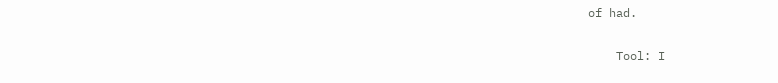of had.

    Tool: I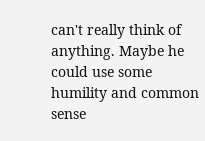can't really think of anything. Maybe he could use some humility and common sense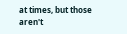at times, but those aren't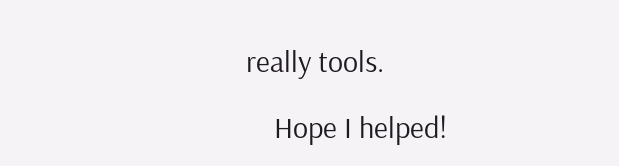really tools.

    Hope I helped!